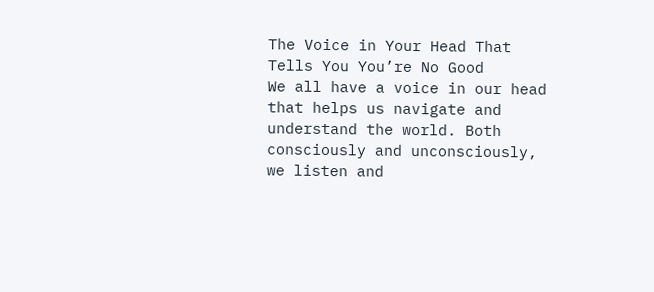The Voice in Your Head That Tells You You’re No Good
We all have a voice in our head that helps us navigate and understand the world. Both consciously and unconsciously, we listen and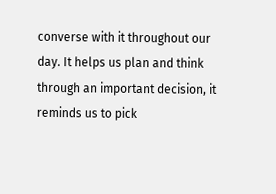converse with it throughout our day. It helps us plan and think through an important decision, it reminds us to pick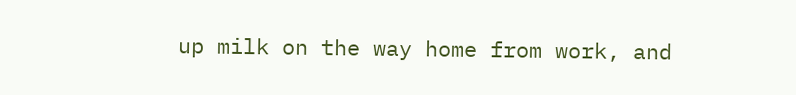up milk on the way home from work, and